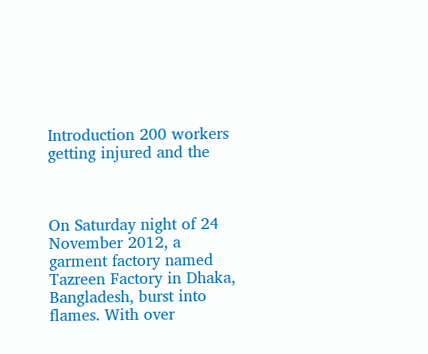Introduction 200 workers getting injured and the



On Saturday night of 24 November 2012, a garment factory named Tazreen Factory in Dhaka, Bangladesh, burst into flames. With over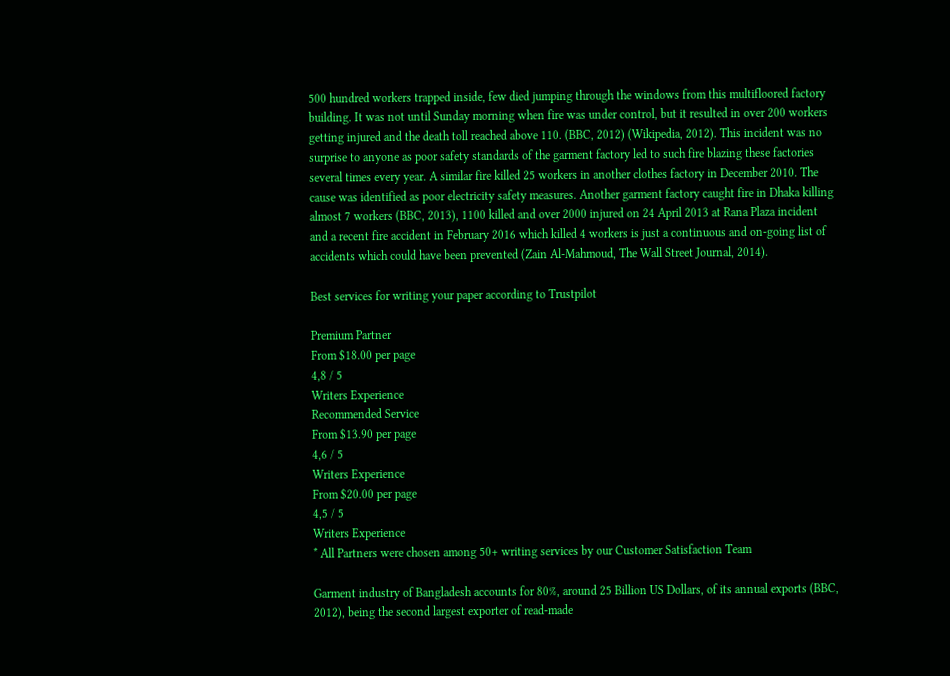500 hundred workers trapped inside, few died jumping through the windows from this multifloored factory building. It was not until Sunday morning when fire was under control, but it resulted in over 200 workers getting injured and the death toll reached above 110. (BBC, 2012) (Wikipedia, 2012). This incident was no surprise to anyone as poor safety standards of the garment factory led to such fire blazing these factories several times every year. A similar fire killed 25 workers in another clothes factory in December 2010. The cause was identified as poor electricity safety measures. Another garment factory caught fire in Dhaka killing almost 7 workers (BBC, 2013), 1100 killed and over 2000 injured on 24 April 2013 at Rana Plaza incident and a recent fire accident in February 2016 which killed 4 workers is just a continuous and on-going list of accidents which could have been prevented (Zain Al-Mahmoud, The Wall Street Journal, 2014).

Best services for writing your paper according to Trustpilot

Premium Partner
From $18.00 per page
4,8 / 5
Writers Experience
Recommended Service
From $13.90 per page
4,6 / 5
Writers Experience
From $20.00 per page
4,5 / 5
Writers Experience
* All Partners were chosen among 50+ writing services by our Customer Satisfaction Team

Garment industry of Bangladesh accounts for 80%, around 25 Billion US Dollars, of its annual exports (BBC, 2012), being the second largest exporter of read-made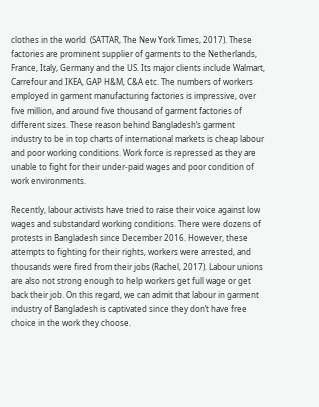clothes in the world  (SATTAR, The New York Times, 2017). These factories are prominent supplier of garments to the Netherlands, France, Italy, Germany and the US. Its major clients include Walmart, Carrefour and IKEA, GAP H&M, C&A etc. The numbers of workers employed in garment manufacturing factories is impressive, over five million, and around five thousand of garment factories of different sizes. These reason behind Bangladesh’s garment industry to be in top charts of international markets is cheap labour and poor working conditions. Work force is repressed as they are unable to fight for their under-paid wages and poor condition of work environments.

Recently, labour activists have tried to raise their voice against low wages and substandard working conditions. There were dozens of protests in Bangladesh since December 2016. However, these attempts to fighting for their rights, workers were arrested, and thousands were fired from their jobs (Rachel, 2017). Labour unions are also not strong enough to help workers get full wage or get back their job. On this regard, we can admit that labour in garment industry of Bangladesh is captivated since they don’t have free choice in the work they choose.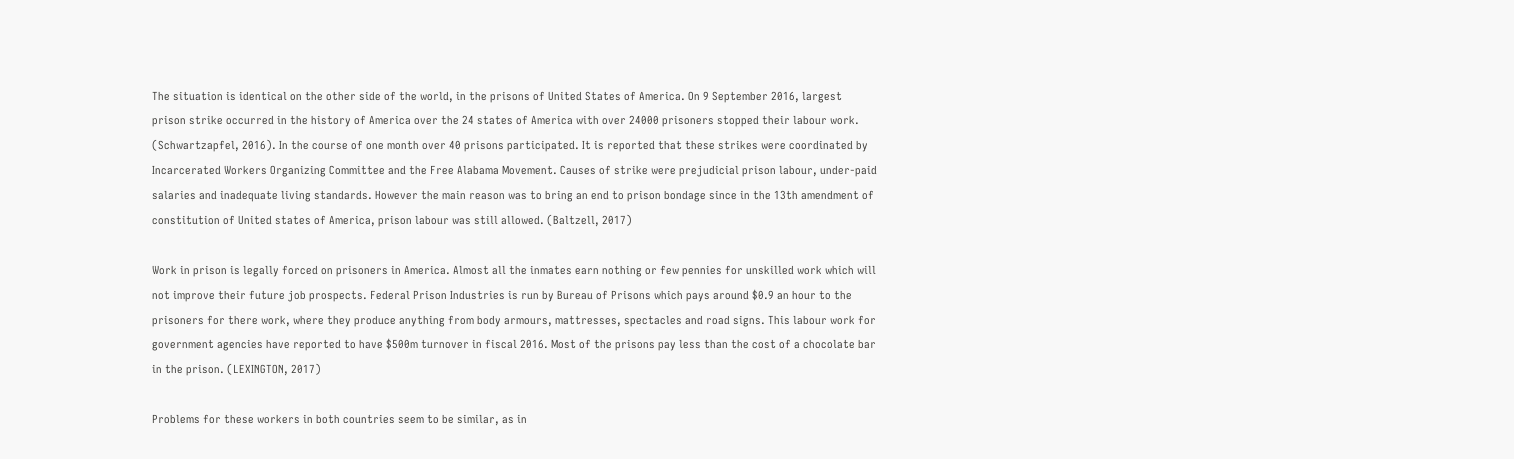The situation is identical on the other side of the world, in the prisons of United States of America. On 9 September 2016, largest prison strike occurred in the history of America over the 24 states of America with over 24000 prisoners stopped their labour work. (Schwartzapfel, 2016). In the course of one month over 40 prisons participated. It is reported that these strikes were coordinated by Incarcerated Workers Organizing Committee and the Free Alabama Movement. Causes of strike were prejudicial prison labour, under-paid salaries and inadequate living standards. However the main reason was to bring an end to prison bondage since in the 13th amendment of constitution of United states of America, prison labour was still allowed. (Baltzell, 2017)

Work in prison is legally forced on prisoners in America. Almost all the inmates earn nothing or few pennies for unskilled work which will not improve their future job prospects. Federal Prison Industries is run by Bureau of Prisons which pays around $0.9 an hour to the prisoners for there work, where they produce anything from body armours, mattresses, spectacles and road signs. This labour work for government agencies have reported to have $500m turnover in fiscal 2016. Most of the prisons pay less than the cost of a chocolate bar in the prison. (LEXINGTON, 2017)

Problems for these workers in both countries seem to be similar, as in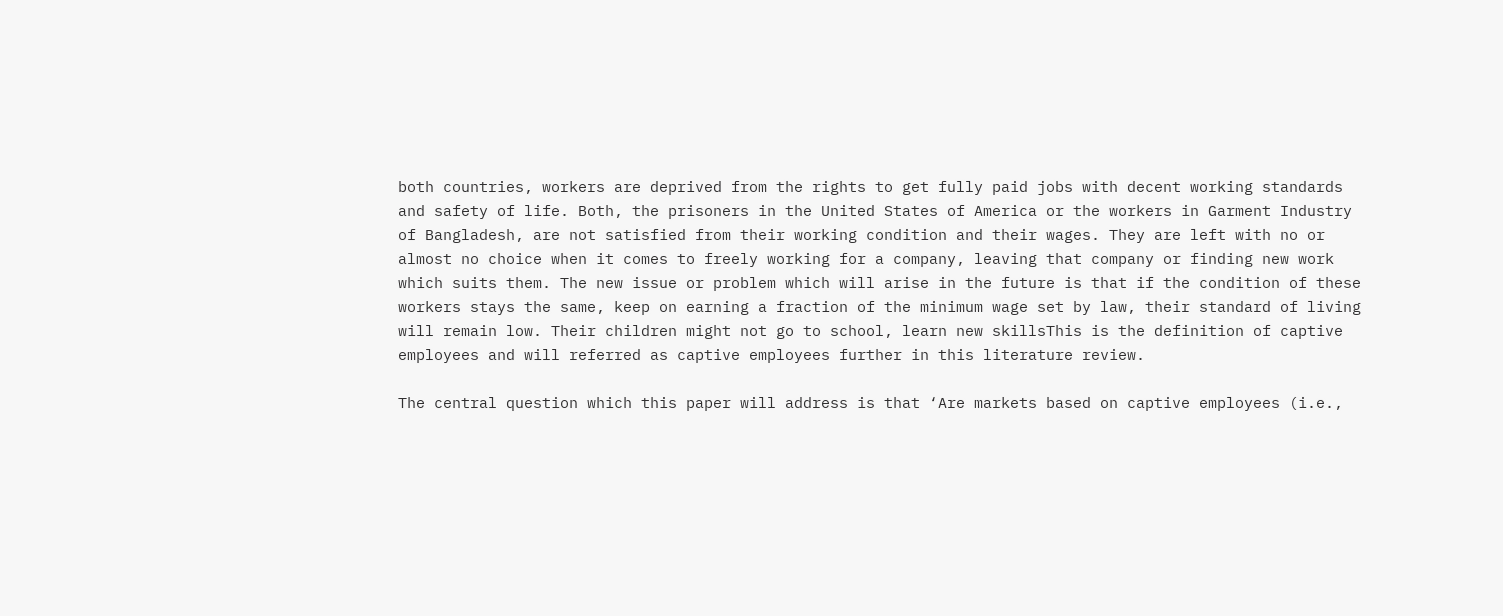both countries, workers are deprived from the rights to get fully paid jobs with decent working standards and safety of life. Both, the prisoners in the United States of America or the workers in Garment Industry of Bangladesh, are not satisfied from their working condition and their wages. They are left with no or almost no choice when it comes to freely working for a company, leaving that company or finding new work which suits them. The new issue or problem which will arise in the future is that if the condition of these workers stays the same, keep on earning a fraction of the minimum wage set by law, their standard of living will remain low. Their children might not go to school, learn new skillsThis is the definition of captive employees and will referred as captive employees further in this literature review.

The central question which this paper will address is that ‘Are markets based on captive employees (i.e.,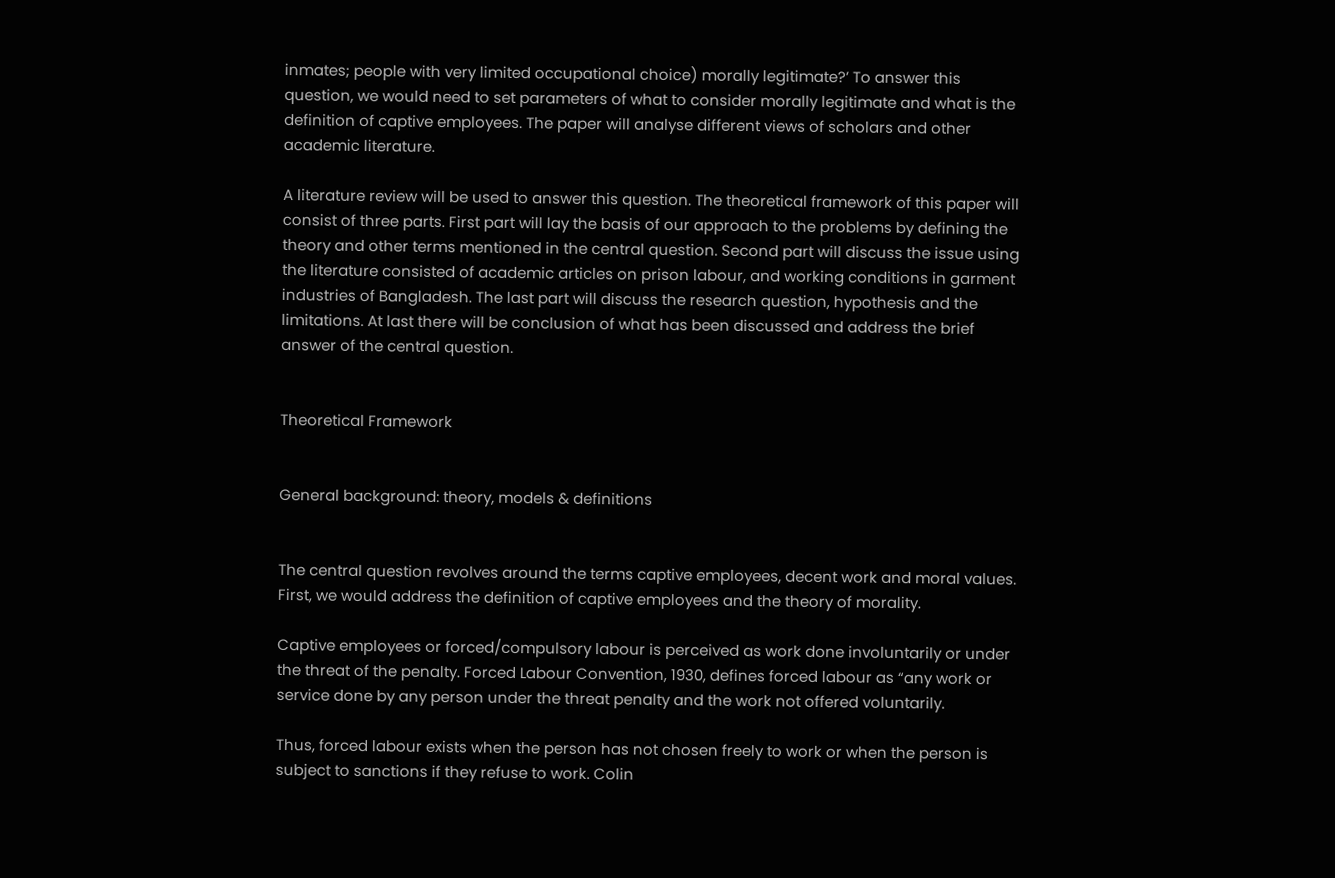inmates; people with very limited occupational choice) morally legitimate?’ To answer this question, we would need to set parameters of what to consider morally legitimate and what is the definition of captive employees. The paper will analyse different views of scholars and other academic literature.

A literature review will be used to answer this question. The theoretical framework of this paper will consist of three parts. First part will lay the basis of our approach to the problems by defining the theory and other terms mentioned in the central question. Second part will discuss the issue using the literature consisted of academic articles on prison labour, and working conditions in garment industries of Bangladesh. The last part will discuss the research question, hypothesis and the limitations. At last there will be conclusion of what has been discussed and address the brief answer of the central question.


Theoretical Framework


General background: theory, models & definitions


The central question revolves around the terms captive employees, decent work and moral values. First, we would address the definition of captive employees and the theory of morality.

Captive employees or forced/compulsory labour is perceived as work done involuntarily or under the threat of the penalty. Forced Labour Convention, 1930, defines forced labour as “any work or service done by any person under the threat penalty and the work not offered voluntarily.

Thus, forced labour exists when the person has not chosen freely to work or when the person is subject to sanctions if they refuse to work. Colin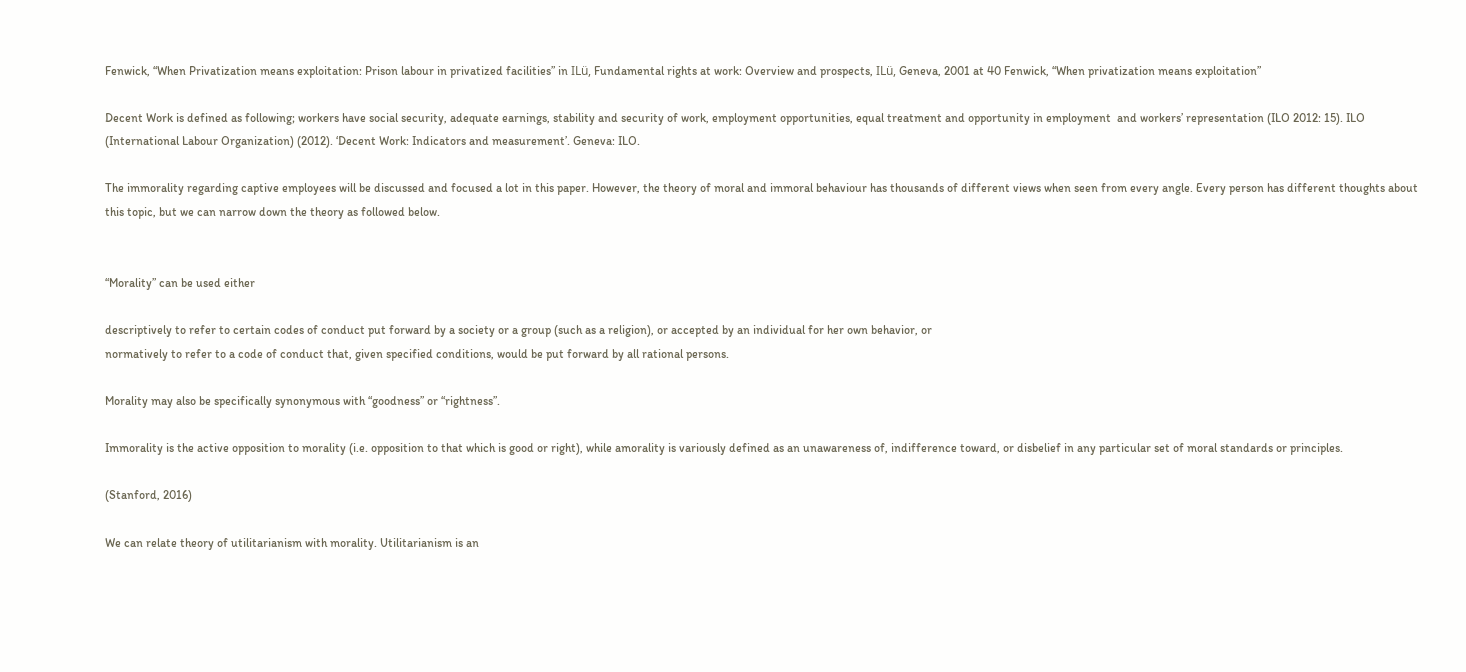Fenwick, “When Privatization means exploitation: Prison labour in privatized facilities” in ILü, Fundamental rights at work: Overview and prospects, ILü, Geneva, 2001 at 40 Fenwick, “When privatization means exploitation”

Decent Work is defined as following; workers have social security, adequate earnings, stability and security of work, employment opportunities, equal treatment and opportunity in employment  and workers’ representation (ILO 2012: 15). ILO (International Labour Organization) (2012). ‘Decent Work: Indicators and measurement’. Geneva: ILO.

The immorality regarding captive employees will be discussed and focused a lot in this paper. However, the theory of moral and immoral behaviour has thousands of different views when seen from every angle. Every person has different thoughts about this topic, but we can narrow down the theory as followed below.


“Morality” can be used either

descriptively to refer to certain codes of conduct put forward by a society or a group (such as a religion), or accepted by an individual for her own behavior, or
normatively to refer to a code of conduct that, given specified conditions, would be put forward by all rational persons.

Morality may also be specifically synonymous with “goodness” or “rightness”.

Immorality is the active opposition to morality (i.e. opposition to that which is good or right), while amorality is variously defined as an unawareness of, indifference toward, or disbelief in any particular set of moral standards or principles.

(Stanford, 2016)

We can relate theory of utilitarianism with morality. Utilitarianism is an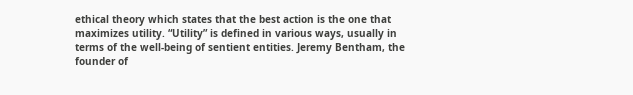ethical theory which states that the best action is the one that maximizes utility. “Utility” is defined in various ways, usually in terms of the well-being of sentient entities. Jeremy Bentham, the founder of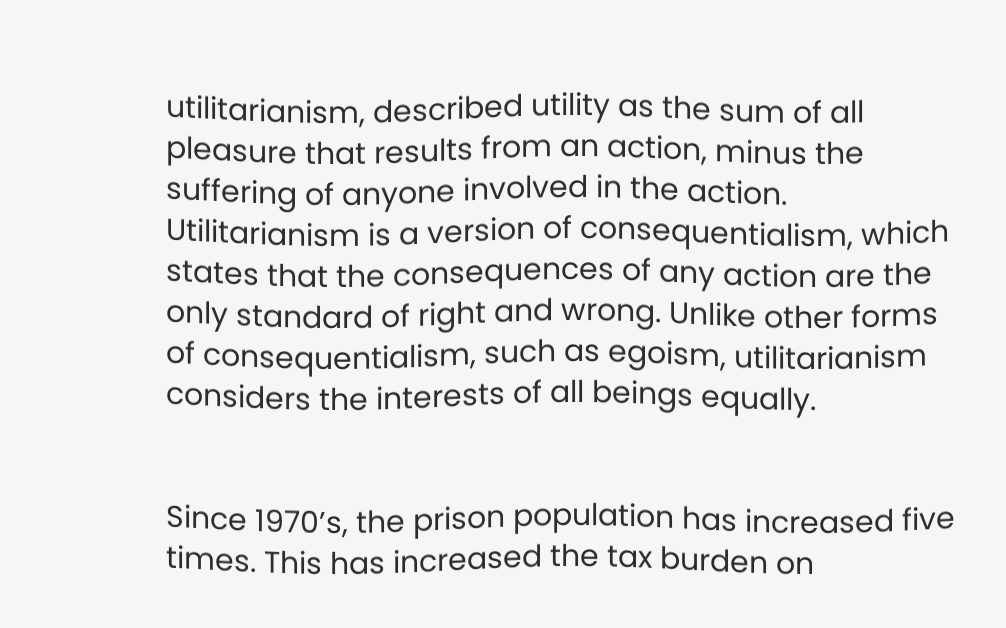utilitarianism, described utility as the sum of all pleasure that results from an action, minus the suffering of anyone involved in the action. Utilitarianism is a version of consequentialism, which states that the consequences of any action are the only standard of right and wrong. Unlike other forms of consequentialism, such as egoism, utilitarianism considers the interests of all beings equally.


Since 1970’s, the prison population has increased five times. This has increased the tax burden on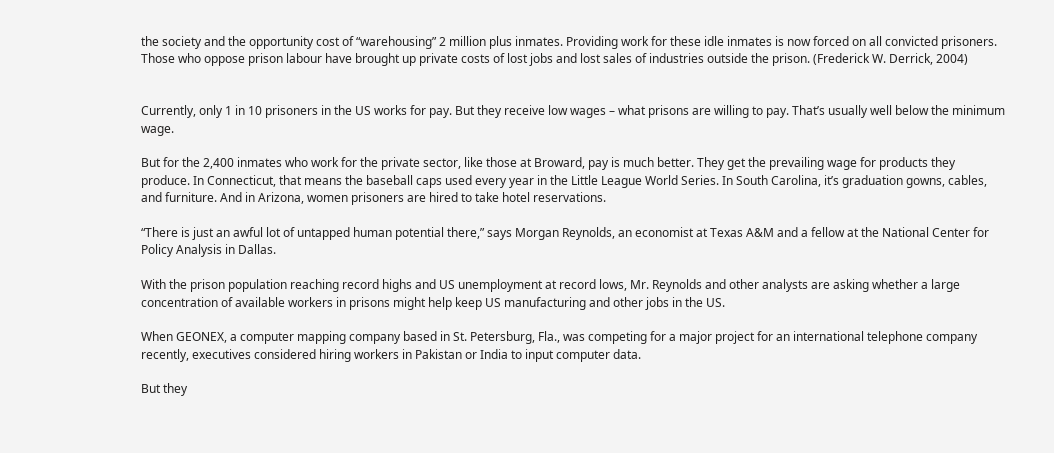the society and the opportunity cost of “warehousing” 2 million plus inmates. Providing work for these idle inmates is now forced on all convicted prisoners. Those who oppose prison labour have brought up private costs of lost jobs and lost sales of industries outside the prison. (Frederick W. Derrick, 2004)


Currently, only 1 in 10 prisoners in the US works for pay. But they receive low wages – what prisons are willing to pay. That’s usually well below the minimum wage.

But for the 2,400 inmates who work for the private sector, like those at Broward, pay is much better. They get the prevailing wage for products they produce. In Connecticut, that means the baseball caps used every year in the Little League World Series. In South Carolina, it’s graduation gowns, cables, and furniture. And in Arizona, women prisoners are hired to take hotel reservations.

“There is just an awful lot of untapped human potential there,” says Morgan Reynolds, an economist at Texas A&M and a fellow at the National Center for Policy Analysis in Dallas.

With the prison population reaching record highs and US unemployment at record lows, Mr. Reynolds and other analysts are asking whether a large concentration of available workers in prisons might help keep US manufacturing and other jobs in the US.

When GEONEX, a computer mapping company based in St. Petersburg, Fla., was competing for a major project for an international telephone company recently, executives considered hiring workers in Pakistan or India to input computer data.

But they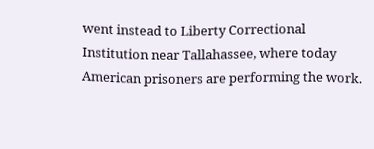went instead to Liberty Correctional Institution near Tallahassee, where today American prisoners are performing the work.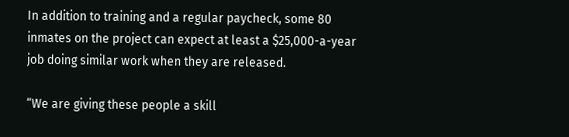In addition to training and a regular paycheck, some 80 inmates on the project can expect at least a $25,000-a-year job doing similar work when they are released.

“We are giving these people a skill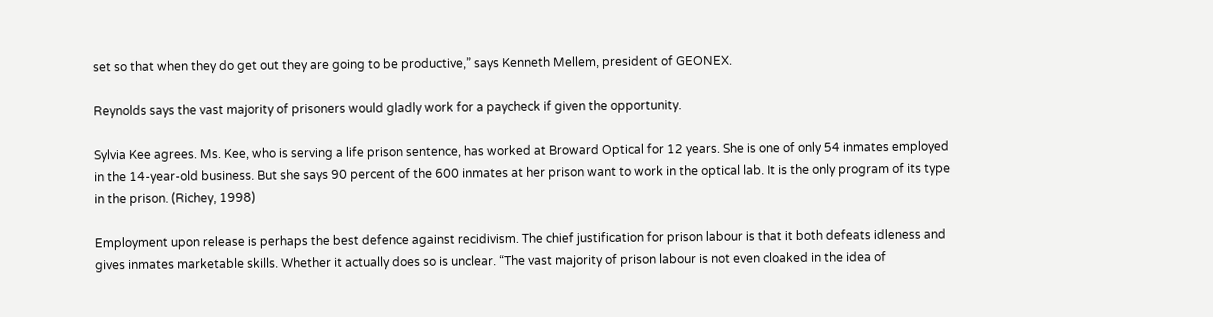set so that when they do get out they are going to be productive,” says Kenneth Mellem, president of GEONEX.

Reynolds says the vast majority of prisoners would gladly work for a paycheck if given the opportunity.

Sylvia Kee agrees. Ms. Kee, who is serving a life prison sentence, has worked at Broward Optical for 12 years. She is one of only 54 inmates employed in the 14-year-old business. But she says 90 percent of the 600 inmates at her prison want to work in the optical lab. It is the only program of its type in the prison. (Richey, 1998)

Employment upon release is perhaps the best defence against recidivism. The chief justification for prison labour is that it both defeats idleness and gives inmates marketable skills. Whether it actually does so is unclear. “The vast majority of prison labour is not even cloaked in the idea of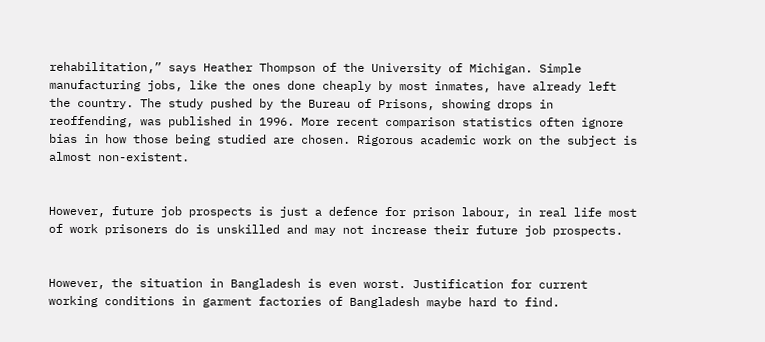rehabilitation,” says Heather Thompson of the University of Michigan. Simple manufacturing jobs, like the ones done cheaply by most inmates, have already left the country. The study pushed by the Bureau of Prisons, showing drops in reoffending, was published in 1996. More recent comparison statistics often ignore bias in how those being studied are chosen. Rigorous academic work on the subject is almost non-existent.


However, future job prospects is just a defence for prison labour, in real life most of work prisoners do is unskilled and may not increase their future job prospects.


However, the situation in Bangladesh is even worst. Justification for current working conditions in garment factories of Bangladesh maybe hard to find.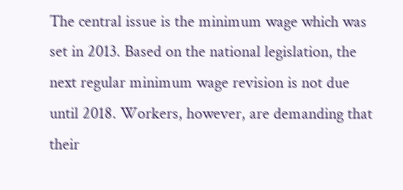The central issue is the minimum wage which was set in 2013. Based on the national legislation, the next regular minimum wage revision is not due until 2018. Workers, however, are demanding that their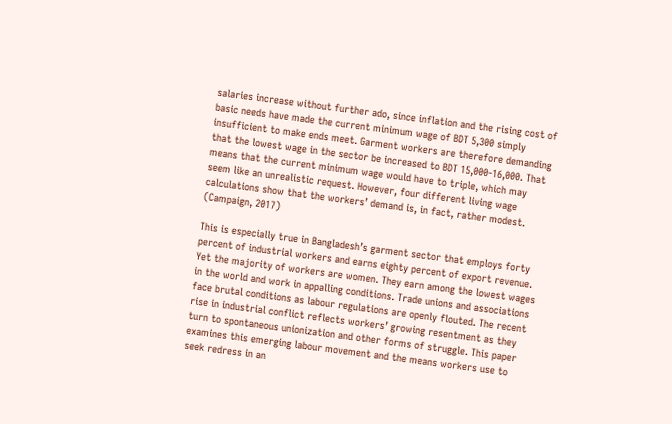salaries increase without further ado, since inflation and the rising cost of basic needs have made the current minimum wage of BDT 5,300 simply insufficient to make ends meet. Garment workers are therefore demanding that the lowest wage in the sector be increased to BDT 15,000-16,000. That means that the current minimum wage would have to triple, which may seem like an unrealistic request. However, four different living wage calculations show that the workers’ demand is, in fact, rather modest. (Campaign, 2017)

This is especially true in Bangladesh’s garment sector that employs forty percent of industrial workers and earns eighty percent of export revenue. Yet the majority of workers are women. They earn among the lowest wages in the world and work in appalling conditions. Trade unions and associations face brutal conditions as labour regulations are openly flouted. The recent rise in industrial conflict reflects workers’ growing resentment as they turn to spontaneous unionization and other forms of struggle. This paper examines this emerging labour movement and the means workers use to seek redress in an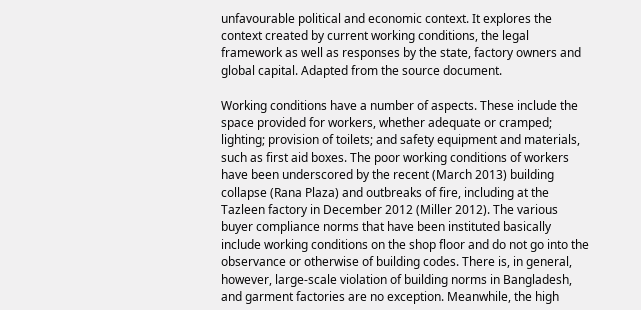unfavourable political and economic context. It explores the context created by current working conditions, the legal framework as well as responses by the state, factory owners and global capital. Adapted from the source document.

Working conditions have a number of aspects. These include the space provided for workers, whether adequate or cramped; lighting; provision of toilets; and safety equipment and materials, such as first aid boxes. The poor working conditions of workers have been underscored by the recent (March 2013) building collapse (Rana Plaza) and outbreaks of fire, including at the Tazleen factory in December 2012 (Miller 2012). The various buyer compliance norms that have been instituted basically include working conditions on the shop floor and do not go into the observance or otherwise of building codes. There is, in general, however, large-scale violation of building norms in Bangladesh, and garment factories are no exception. Meanwhile, the high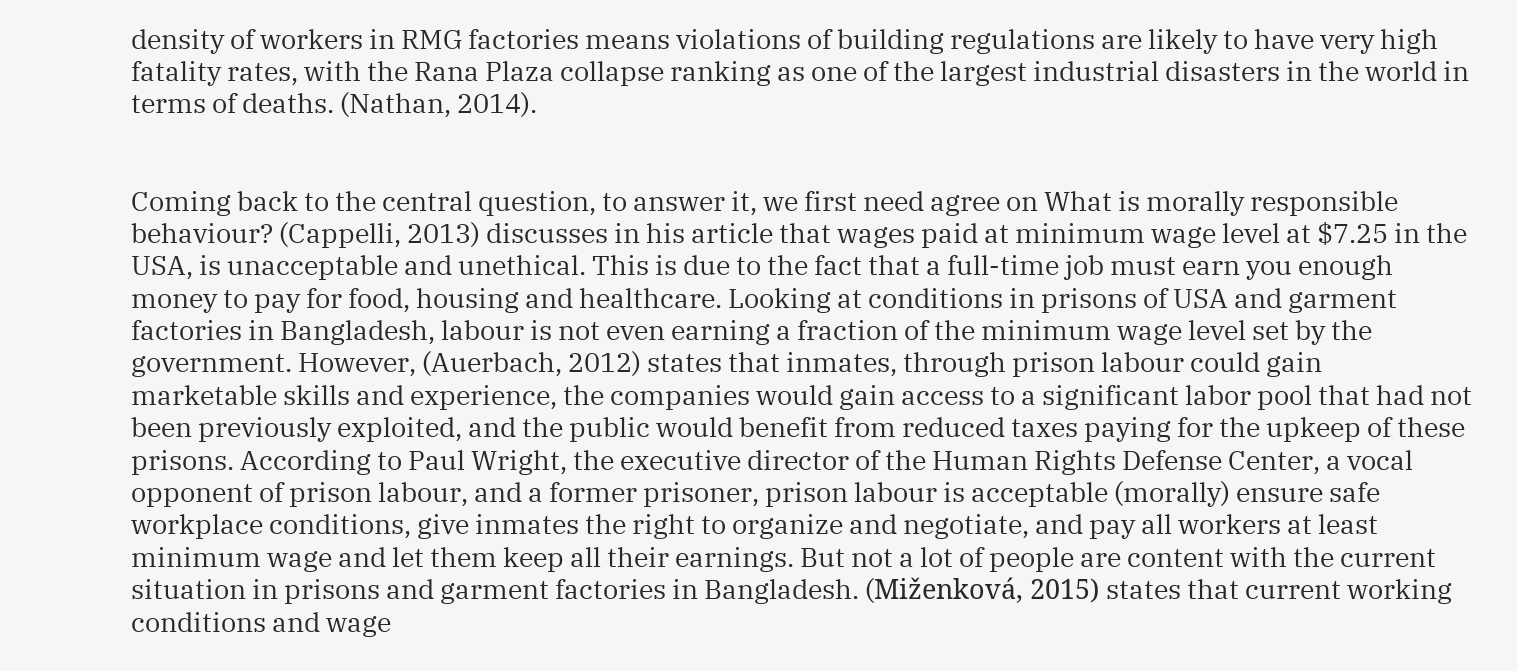density of workers in RMG factories means violations of building regulations are likely to have very high fatality rates, with the Rana Plaza collapse ranking as one of the largest industrial disasters in the world in terms of deaths. (Nathan, 2014).


Coming back to the central question, to answer it, we first need agree on What is morally responsible behaviour? (Cappelli, 2013) discusses in his article that wages paid at minimum wage level at $7.25 in the USA, is unacceptable and unethical. This is due to the fact that a full-time job must earn you enough money to pay for food, housing and healthcare. Looking at conditions in prisons of USA and garment factories in Bangladesh, labour is not even earning a fraction of the minimum wage level set by the government. However, (Auerbach, 2012) states that inmates, through prison labour could gain marketable skills and experience, the companies would gain access to a significant labor pool that had not been previously exploited, and the public would benefit from reduced taxes paying for the upkeep of these prisons. According to Paul Wright, the executive director of the Human Rights Defense Center, a vocal opponent of prison labour, and a former prisoner, prison labour is acceptable (morally) ensure safe workplace conditions, give inmates the right to organize and negotiate, and pay all workers at least minimum wage and let them keep all their earnings. But not a lot of people are content with the current situation in prisons and garment factories in Bangladesh. (Miženková, 2015) states that current working conditions and wage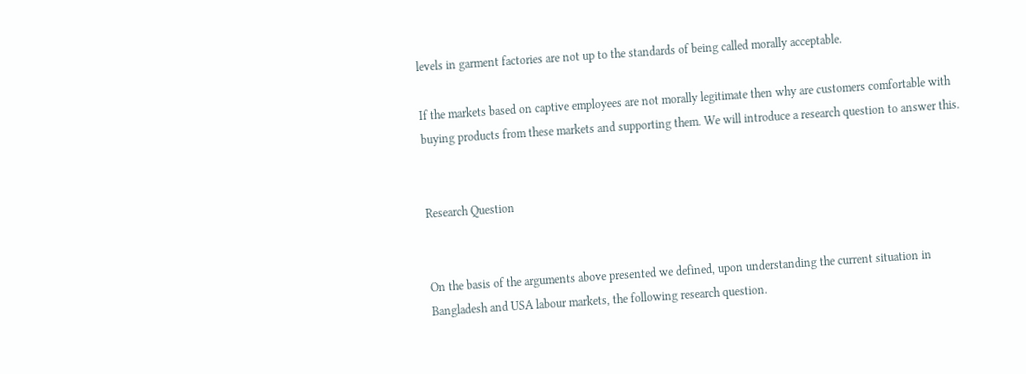levels in garment factories are not up to the standards of being called morally acceptable.

If the markets based on captive employees are not morally legitimate then why are customers comfortable with buying products from these markets and supporting them. We will introduce a research question to answer this.


Research Question


On the basis of the arguments above presented we defined, upon understanding the current situation in Bangladesh and USA labour markets, the following research question.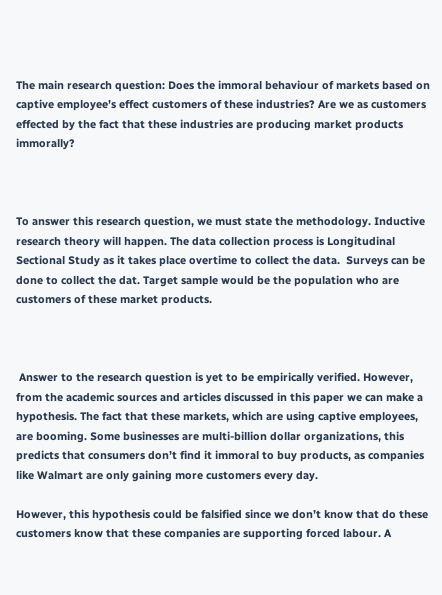The main research question: Does the immoral behaviour of markets based on captive employee’s effect customers of these industries? Are we as customers effected by the fact that these industries are producing market products immorally?



To answer this research question, we must state the methodology. Inductive research theory will happen. The data collection process is Longitudinal Sectional Study as it takes place overtime to collect the data.  Surveys can be done to collect the dat. Target sample would be the population who are customers of these market products.



 Answer to the research question is yet to be empirically verified. However, from the academic sources and articles discussed in this paper we can make a hypothesis. The fact that these markets, which are using captive employees, are booming. Some businesses are multi-billion dollar organizations, this predicts that consumers don’t find it immoral to buy products, as companies like Walmart are only gaining more customers every day.

However, this hypothesis could be falsified since we don’t know that do these customers know that these companies are supporting forced labour. A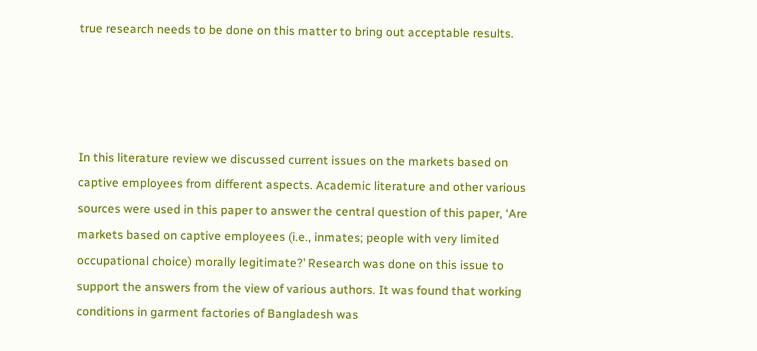true research needs to be done on this matter to bring out acceptable results.




In this literature review we discussed current issues on the markets based on captive employees from different aspects. Academic literature and other various sources were used in this paper to answer the central question of this paper, ‘Are markets based on captive employees (i.e., inmates; people with very limited occupational choice) morally legitimate?’ Research was done on this issue to support the answers from the view of various authors. It was found that working conditions in garment factories of Bangladesh was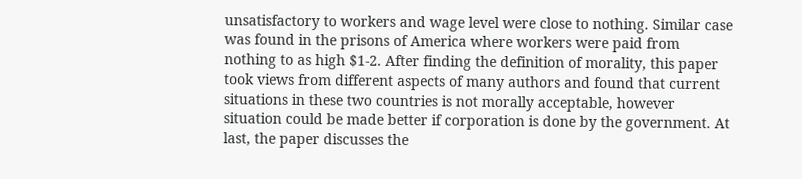unsatisfactory to workers and wage level were close to nothing. Similar case was found in the prisons of America where workers were paid from nothing to as high $1-2. After finding the definition of morality, this paper took views from different aspects of many authors and found that current situations in these two countries is not morally acceptable, however situation could be made better if corporation is done by the government. At last, the paper discusses the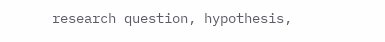research question, hypothesis,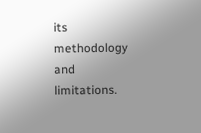its methodology and limitations.